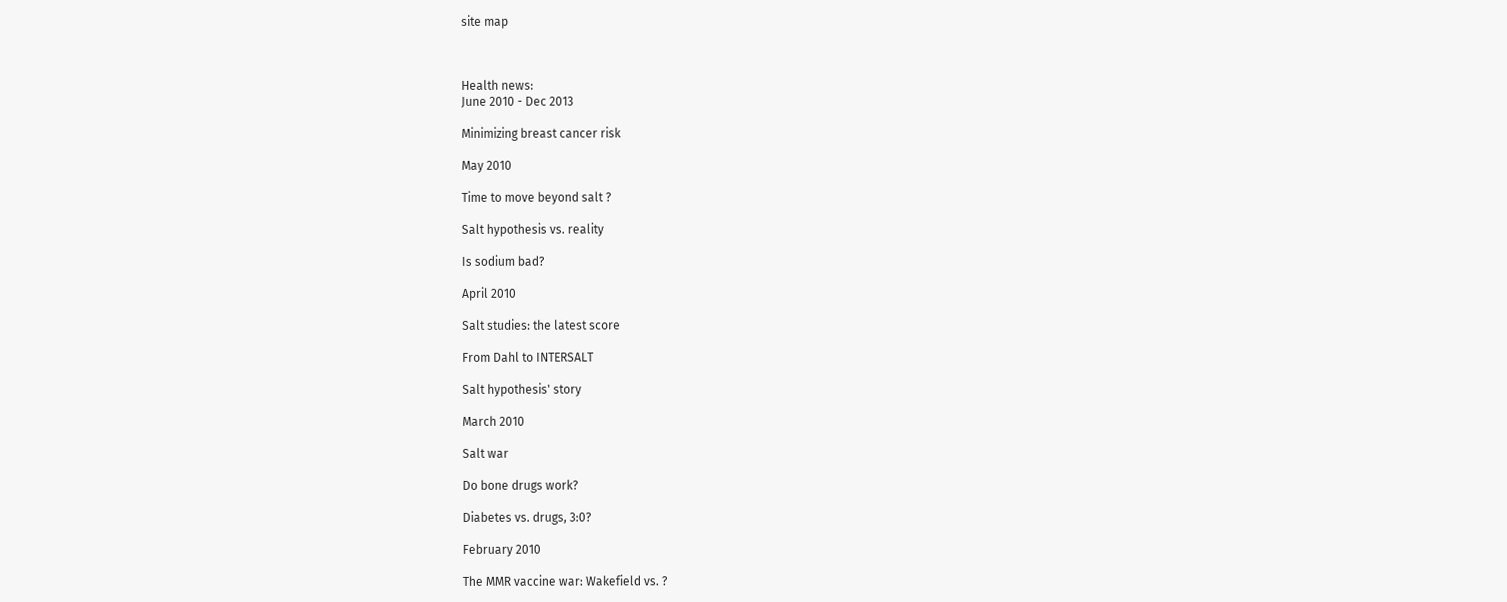site map



Health news:
June 2010 - Dec 2013

Minimizing breast cancer risk

May 2010

Time to move beyond salt ?

Salt hypothesis vs. reality

Is sodium bad?

April 2010

Salt studies: the latest score

From Dahl to INTERSALT

Salt hypothesis' story

March 2010

Salt war

Do bone drugs work?

Diabetes vs. drugs, 3:0?

February 2010

The MMR vaccine war: Wakefield vs. ?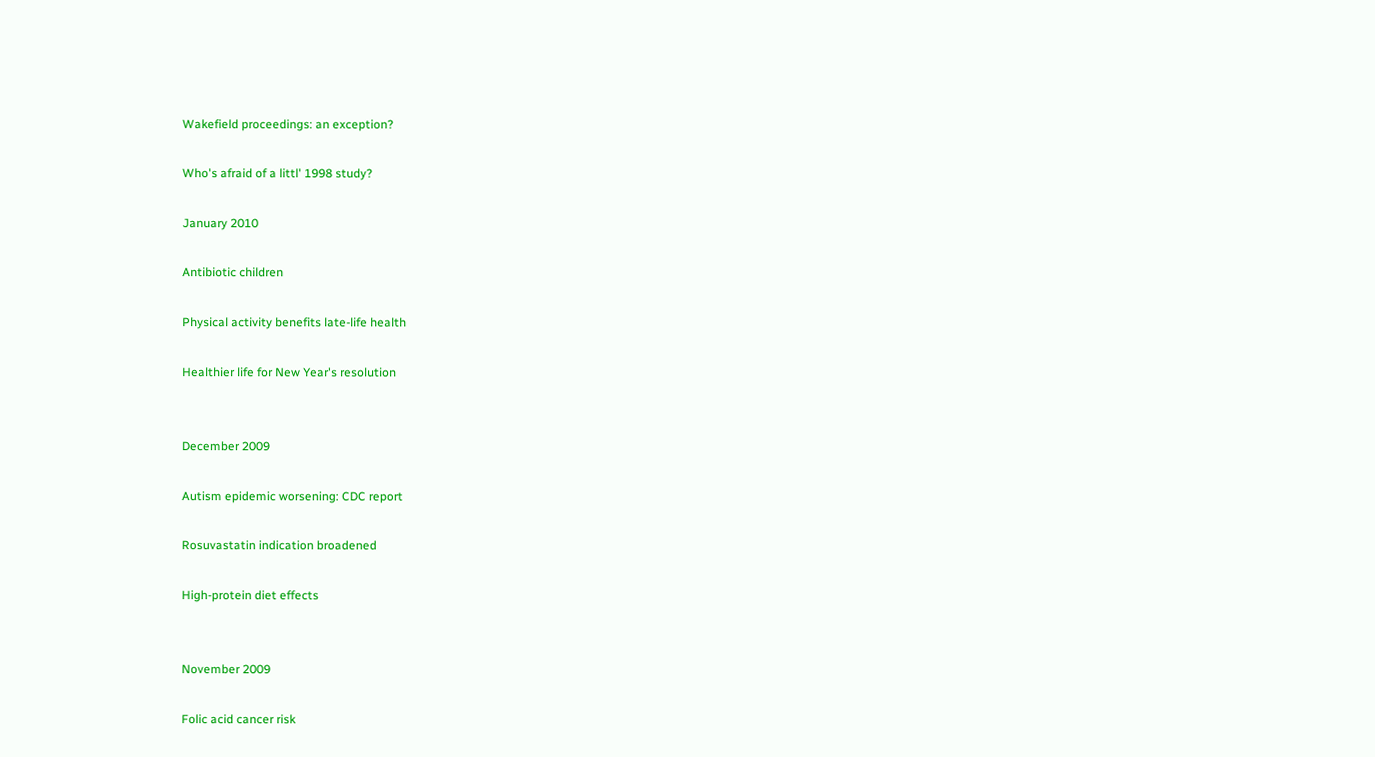Wakefield proceedings: an exception?

Who's afraid of a littl' 1998 study?

January 2010

Antibiotic children

Physical activity benefits late-life health

Healthier life for New Year's resolution


December 2009

Autism epidemic worsening: CDC report

Rosuvastatin indication broadened

High-protein diet effects


November 2009

Folic acid cancer risk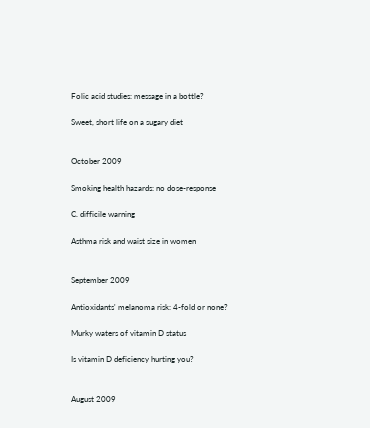Folic acid studies: message in a bottle?

Sweet, short life on a sugary diet


October 2009

Smoking health hazards: no dose-response

C. difficile warning

Asthma risk and waist size in women


September 2009

Antioxidants' melanoma risk: 4-fold or none?

Murky waters of vitamin D status

Is vitamin D deficiency hurting you?


August 2009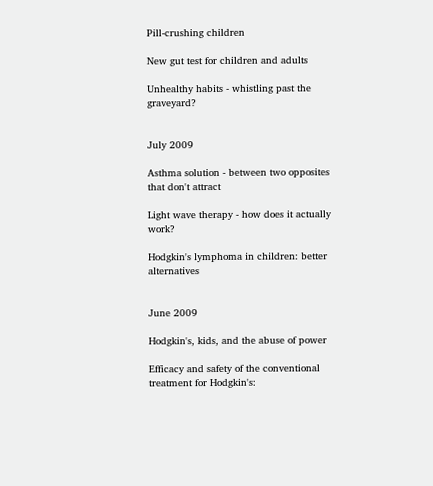Pill-crushing children

New gut test for children and adults

Unhealthy habits - whistling past the graveyard?


July 2009

Asthma solution - between two opposites that don't attract

Light wave therapy - how does it actually work?

Hodgkin's lymphoma in children: better alternatives


June 2009

Hodgkin's, kids, and the abuse of power

Efficacy and safety of the conventional treatment for Hodgkin's: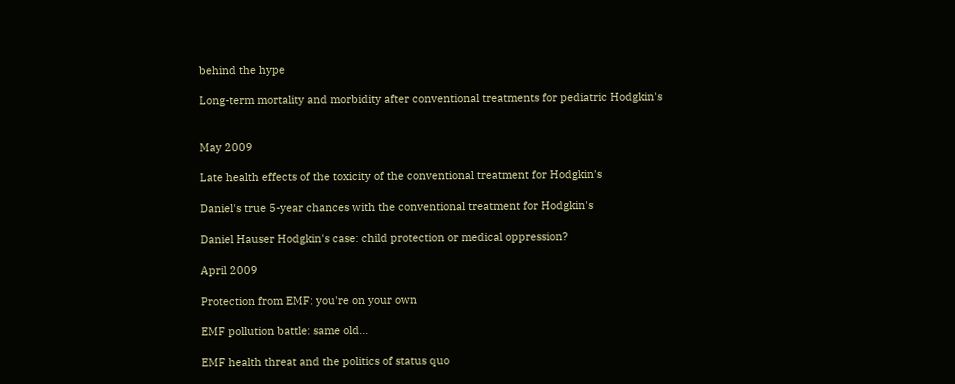behind the hype

Long-term mortality and morbidity after conventional treatments for pediatric Hodgkin's


May 2009

Late health effects of the toxicity of the conventional treatment for Hodgkin's

Daniel's true 5-year chances with the conventional treatment for Hodgkin's

Daniel Hauser Hodgkin's case: child protection or medical oppression?

April 2009

Protection from EMF: you're on your own

EMF pollution battle: same old...

EMF health threat and the politics of status quo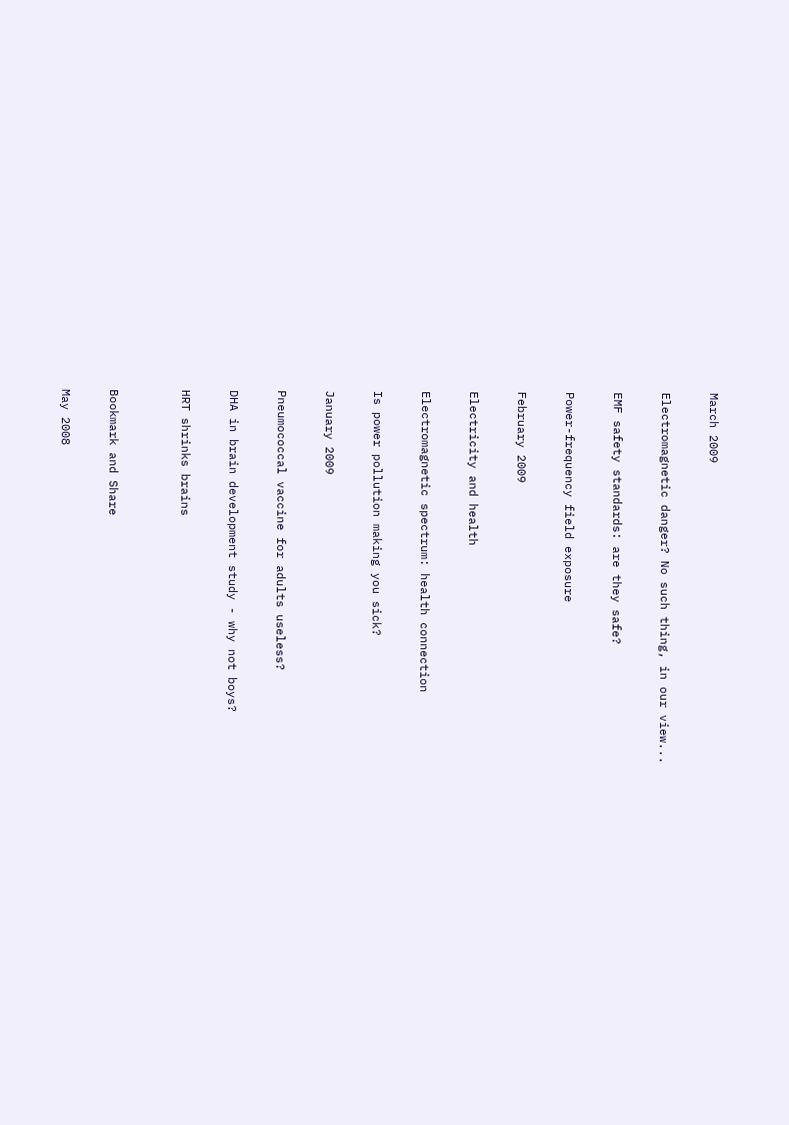March 2009

Electromagnetic danger? No such thing, in our view...

EMF safety standards: are they safe?

Power-frequency field exposure

February 2009

Electricity and health

Electromagnetic spectrum: health connection

Is power pollution making you sick?

January 2009

Pneumococcal vaccine for adults useless?

DHA in brain development study - why not boys?

HRT shrinks brains


Bookmark and Share

May 2008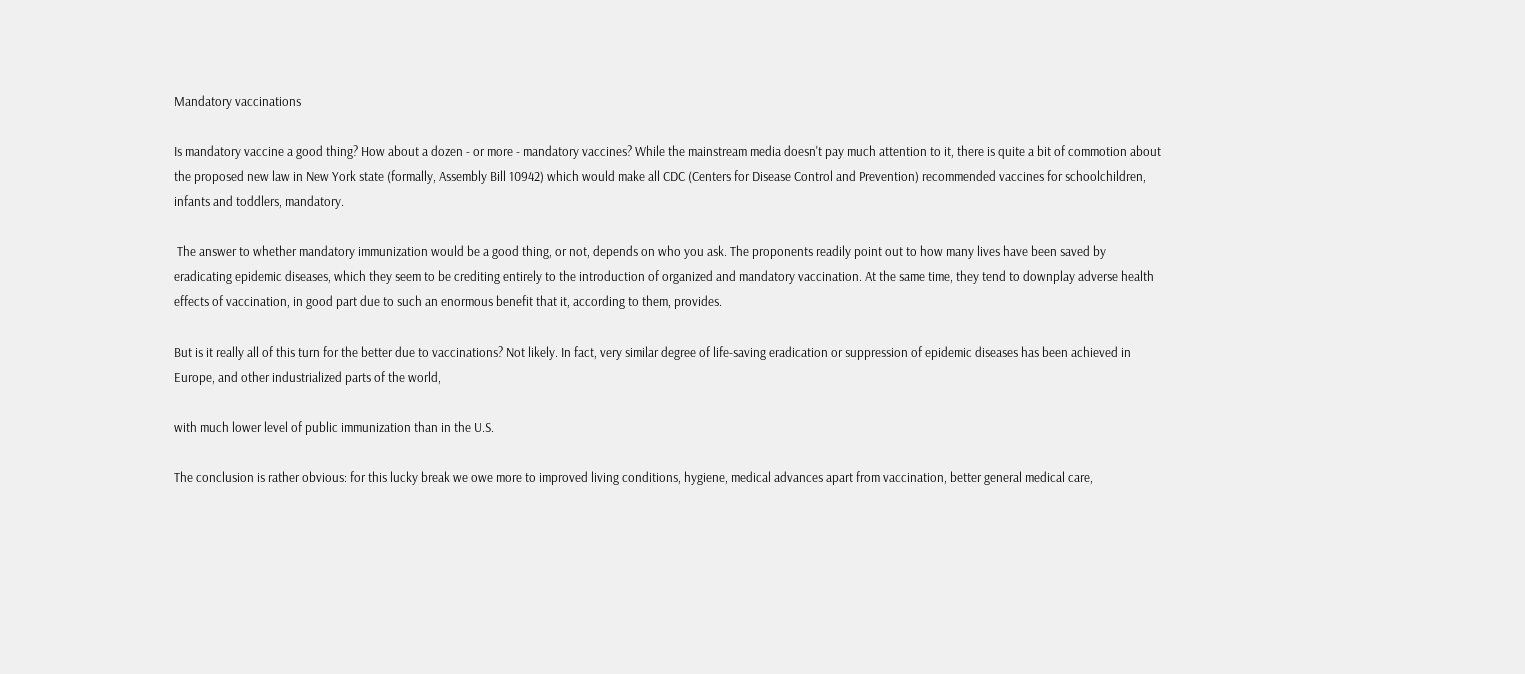Mandatory vaccinations

Is mandatory vaccine a good thing? How about a dozen - or more - mandatory vaccines? While the mainstream media doesn't pay much attention to it, there is quite a bit of commotion about the proposed new law in New York state (formally, Assembly Bill 10942) which would make all CDC (Centers for Disease Control and Prevention) recommended vaccines for schoolchildren, infants and toddlers, mandatory.

 The answer to whether mandatory immunization would be a good thing, or not, depends on who you ask. The proponents readily point out to how many lives have been saved by eradicating epidemic diseases, which they seem to be crediting entirely to the introduction of organized and mandatory vaccination. At the same time, they tend to downplay adverse health effects of vaccination, in good part due to such an enormous benefit that it, according to them, provides.

But is it really all of this turn for the better due to vaccinations? Not likely. In fact, very similar degree of life-saving eradication or suppression of epidemic diseases has been achieved in Europe, and other industrialized parts of the world,

with much lower level of public immunization than in the U.S.

The conclusion is rather obvious: for this lucky break we owe more to improved living conditions, hygiene, medical advances apart from vaccination, better general medical care,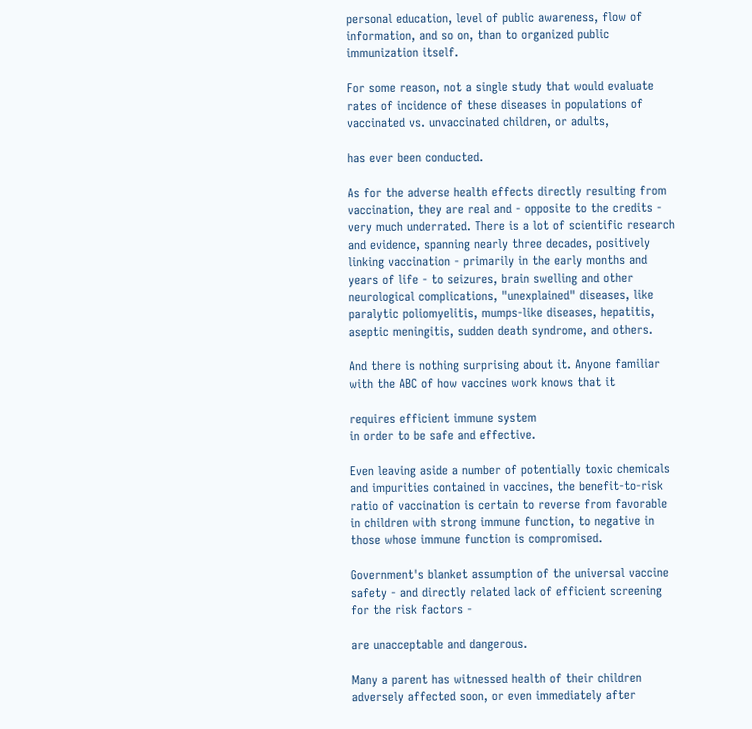personal education, level of public awareness, flow of information, and so on, than to organized public immunization itself.

For some reason, not a single study that would evaluate rates of incidence of these diseases in populations of vaccinated vs. unvaccinated children, or adults,

has ever been conducted.

As for the adverse health effects directly resulting from vaccination, they are real and - opposite to the credits - very much underrated. There is a lot of scientific research and evidence, spanning nearly three decades, positively linking vaccination - primarily in the early months and years of life - to seizures, brain swelling and other neurological complications, "unexplained" diseases, like paralytic poliomyelitis, mumps-like diseases, hepatitis, aseptic meningitis, sudden death syndrome, and others.

And there is nothing surprising about it. Anyone familiar with the ABC of how vaccines work knows that it

requires efficient immune system
in order to be safe and effective.

Even leaving aside a number of potentially toxic chemicals and impurities contained in vaccines, the benefit-to-risk ratio of vaccination is certain to reverse from favorable in children with strong immune function, to negative in those whose immune function is compromised.

Government's blanket assumption of the universal vaccine safety - and directly related lack of efficient screening for the risk factors -

are unacceptable and dangerous.

Many a parent has witnessed health of their children adversely affected soon, or even immediately after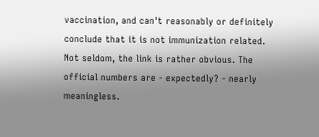vaccination, and can't reasonably or definitely conclude that it is not immunization related. Not seldom, the link is rather obvious. The official numbers are - expectedly? - nearly meaningless.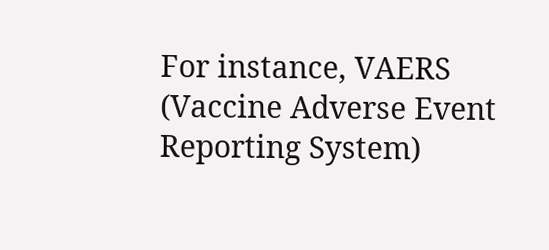For instance, VAERS (Vaccine Adverse Event Reporting System)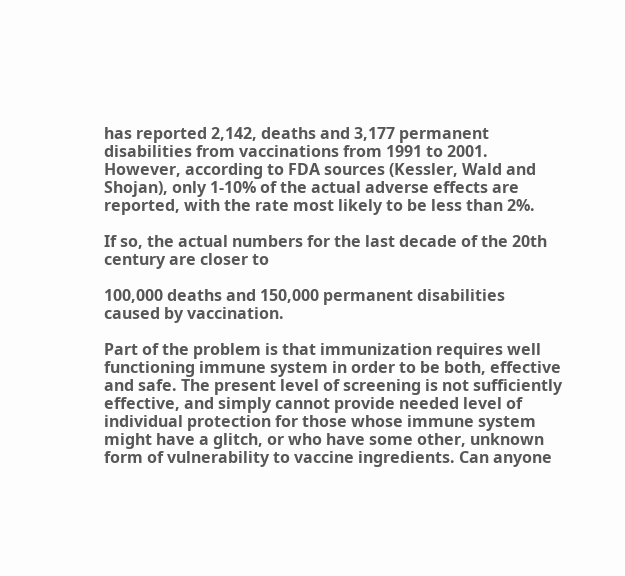has reported 2,142, deaths and 3,177 permanent disabilities from vaccinations from 1991 to 2001. However, according to FDA sources (Kessler, Wald and Shojan), only 1-10% of the actual adverse effects are reported, with the rate most likely to be less than 2%.

If so, the actual numbers for the last decade of the 20th century are closer to

100,000 deaths and 150,000 permanent disabilities
caused by vaccination.

Part of the problem is that immunization requires well functioning immune system in order to be both, effective and safe. The present level of screening is not sufficiently effective, and simply cannot provide needed level of individual protection for those whose immune system might have a glitch, or who have some other, unknown form of vulnerability to vaccine ingredients. Can anyone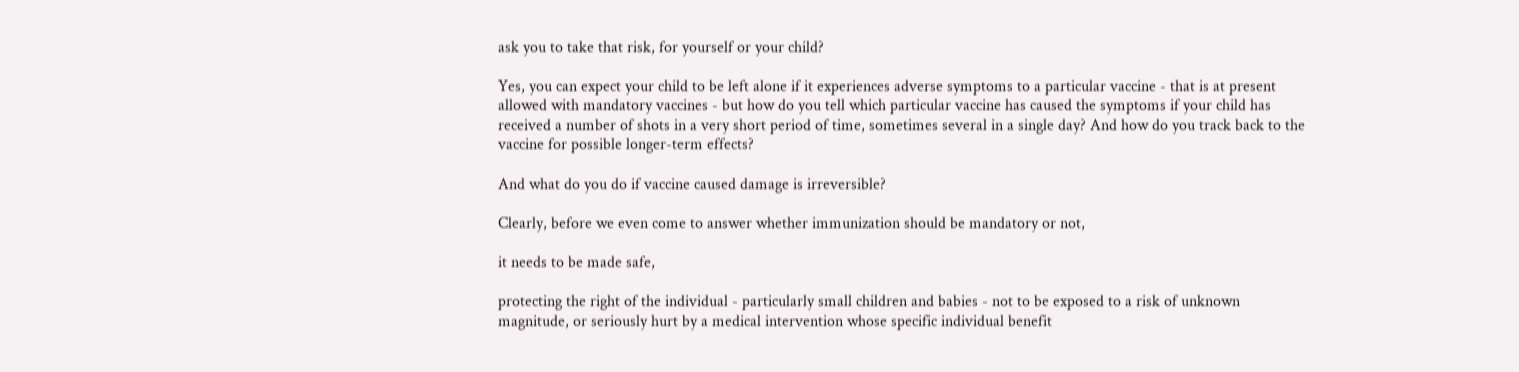ask you to take that risk, for yourself or your child?

Yes, you can expect your child to be left alone if it experiences adverse symptoms to a particular vaccine - that is at present allowed with mandatory vaccines - but how do you tell which particular vaccine has caused the symptoms if your child has received a number of shots in a very short period of time, sometimes several in a single day? And how do you track back to the vaccine for possible longer-term effects?

And what do you do if vaccine caused damage is irreversible?

Clearly, before we even come to answer whether immunization should be mandatory or not,

it needs to be made safe,

protecting the right of the individual - particularly small children and babies - not to be exposed to a risk of unknown magnitude, or seriously hurt by a medical intervention whose specific individual benefit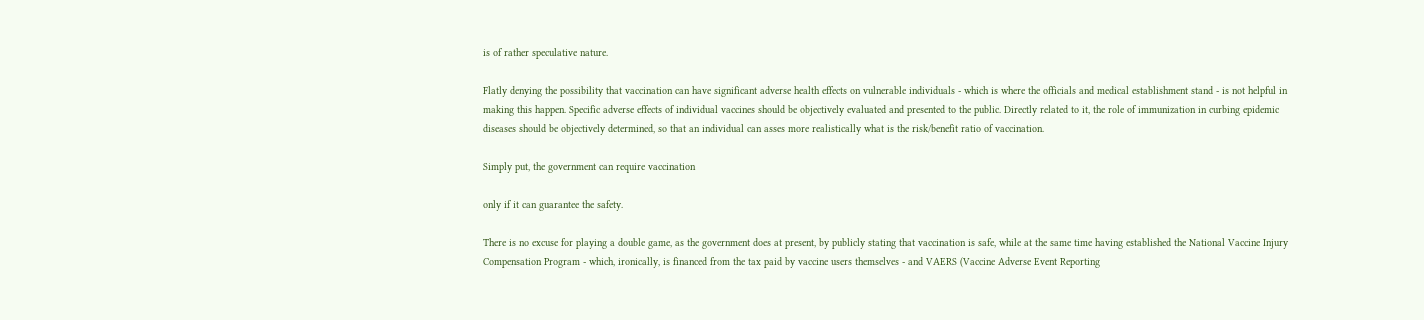is of rather speculative nature.

Flatly denying the possibility that vaccination can have significant adverse health effects on vulnerable individuals - which is where the officials and medical establishment stand - is not helpful in making this happen. Specific adverse effects of individual vaccines should be objectively evaluated and presented to the public. Directly related to it, the role of immunization in curbing epidemic diseases should be objectively determined, so that an individual can asses more realistically what is the risk/benefit ratio of vaccination.

Simply put, the government can require vaccination

only if it can guarantee the safety.

There is no excuse for playing a double game, as the government does at present, by publicly stating that vaccination is safe, while at the same time having established the National Vaccine Injury Compensation Program - which, ironically, is financed from the tax paid by vaccine users themselves - and VAERS (Vaccine Adverse Event Reporting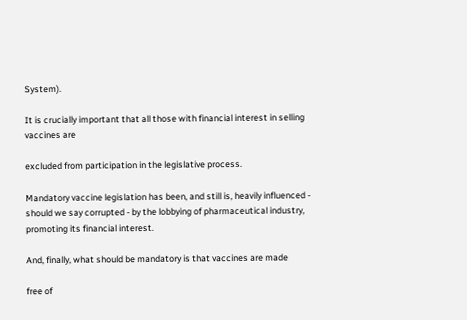System).

It is crucially important that all those with financial interest in selling vaccines are

excluded from participation in the legislative process.

Mandatory vaccine legislation has been, and still is, heavily influenced - should we say corrupted - by the lobbying of pharmaceutical industry, promoting its financial interest.

And, finally, what should be mandatory is that vaccines are made

free of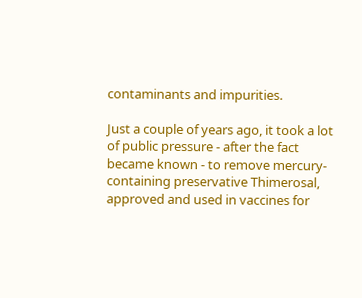contaminants and impurities.

Just a couple of years ago, it took a lot of public pressure - after the fact became known - to remove mercury-containing preservative Thimerosal, approved and used in vaccines for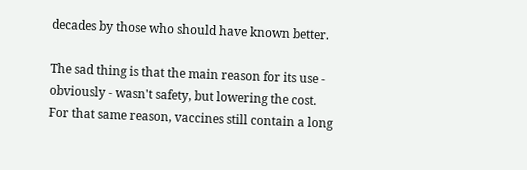decades by those who should have known better.

The sad thing is that the main reason for its use - obviously - wasn't safety, but lowering the cost. For that same reason, vaccines still contain a long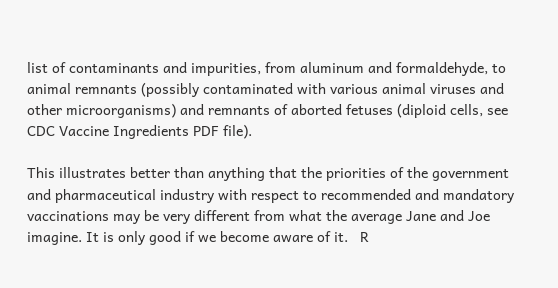list of contaminants and impurities, from aluminum and formaldehyde, to animal remnants (possibly contaminated with various animal viruses and other microorganisms) and remnants of aborted fetuses (diploid cells, see CDC Vaccine Ingredients PDF file).

This illustrates better than anything that the priorities of the government and pharmaceutical industry with respect to recommended and mandatory vaccinations may be very different from what the average Jane and Joe imagine. It is only good if we become aware of it.   R